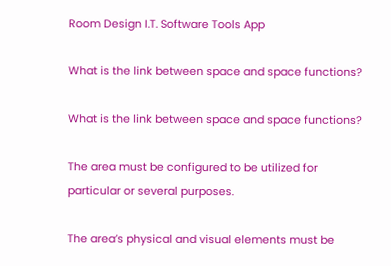Room Design I.T. Software Tools App

What is the link between space and space functions?

What is the link between space and space functions?

The area must be configured to be utilized for particular or several purposes.

The area’s physical and visual elements must be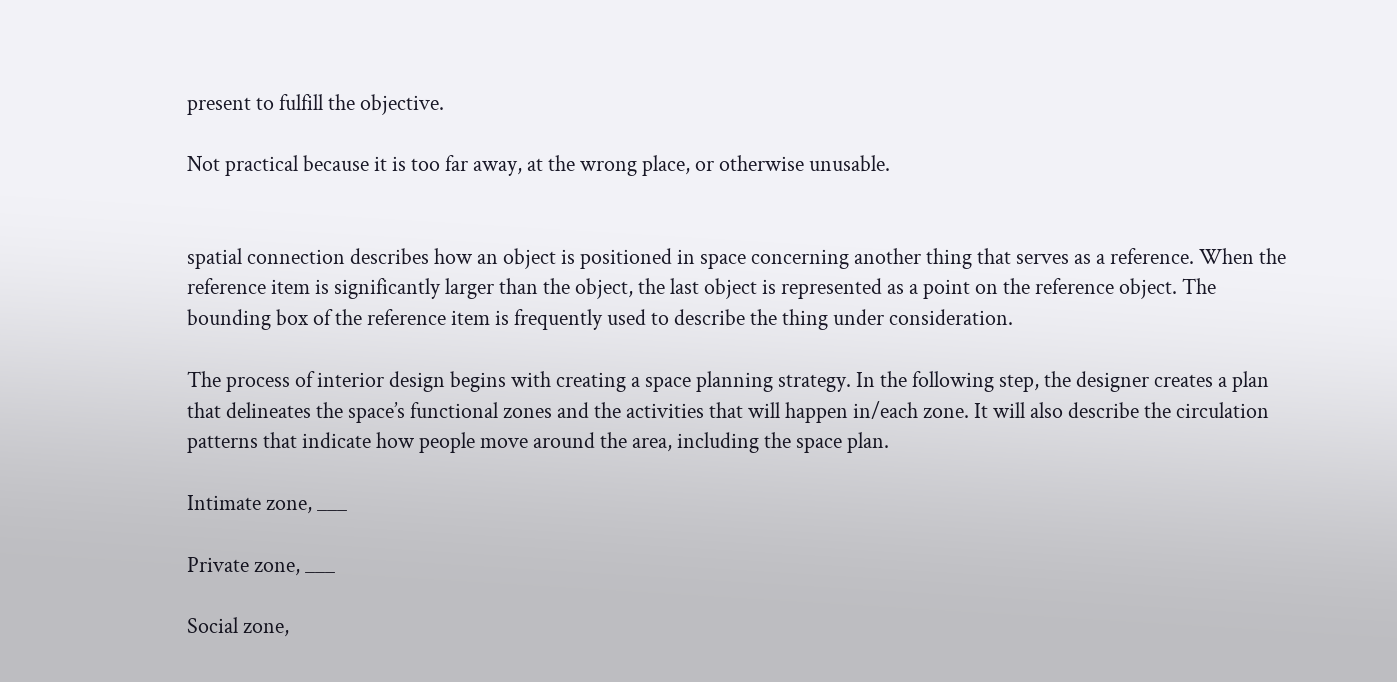present to fulfill the objective.

Not practical because it is too far away, at the wrong place, or otherwise unusable.


spatial connection describes how an object is positioned in space concerning another thing that serves as a reference. When the reference item is significantly larger than the object, the last object is represented as a point on the reference object. The bounding box of the reference item is frequently used to describe the thing under consideration.

The process of interior design begins with creating a space planning strategy. In the following step, the designer creates a plan that delineates the space’s functional zones and the activities that will happen in/each zone. It will also describe the circulation patterns that indicate how people move around the area, including the space plan.

Intimate zone, ___

Private zone, ___

Social zone,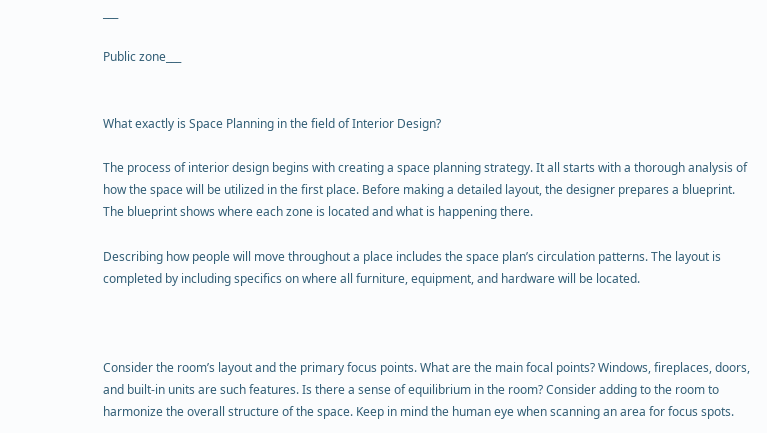___

Public zone___


What exactly is Space Planning in the field of Interior Design?

The process of interior design begins with creating a space planning strategy. It all starts with a thorough analysis of how the space will be utilized in the first place. Before making a detailed layout, the designer prepares a blueprint. The blueprint shows where each zone is located and what is happening there.

Describing how people will move throughout a place includes the space plan’s circulation patterns. The layout is completed by including specifics on where all furniture, equipment, and hardware will be located.



Consider the room’s layout and the primary focus points. What are the main focal points? Windows, fireplaces, doors, and built-in units are such features. Is there a sense of equilibrium in the room? Consider adding to the room to harmonize the overall structure of the space. Keep in mind the human eye when scanning an area for focus spots.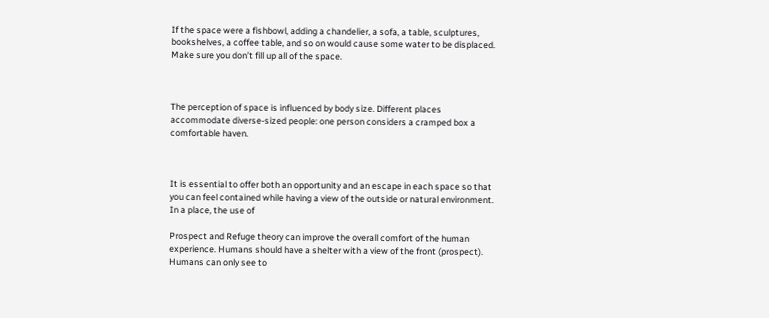If the space were a fishbowl, adding a chandelier, a sofa, a table, sculptures, bookshelves, a coffee table, and so on would cause some water to be displaced. Make sure you don’t fill up all of the space.



The perception of space is influenced by body size. Different places accommodate diverse-sized people: one person considers a cramped box a comfortable haven.



It is essential to offer both an opportunity and an escape in each space so that you can feel contained while having a view of the outside or natural environment. In a place, the use of

Prospect and Refuge theory can improve the overall comfort of the human experience. Humans should have a shelter with a view of the front (prospect). Humans can only see to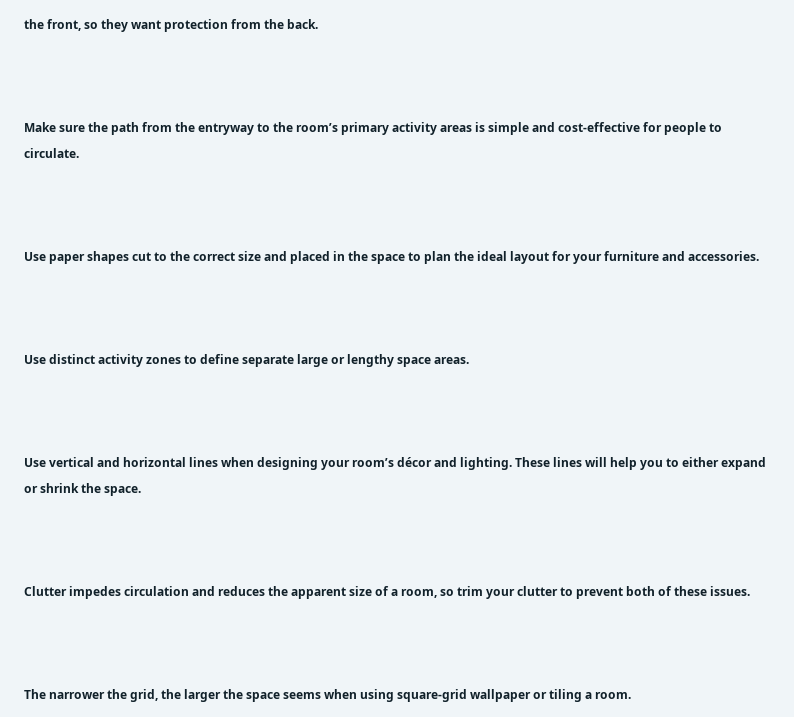the front, so they want protection from the back.



Make sure the path from the entryway to the room’s primary activity areas is simple and cost-effective for people to circulate.



Use paper shapes cut to the correct size and placed in the space to plan the ideal layout for your furniture and accessories.



Use distinct activity zones to define separate large or lengthy space areas.



Use vertical and horizontal lines when designing your room’s décor and lighting. These lines will help you to either expand or shrink the space.



Clutter impedes circulation and reduces the apparent size of a room, so trim your clutter to prevent both of these issues.



The narrower the grid, the larger the space seems when using square-grid wallpaper or tiling a room.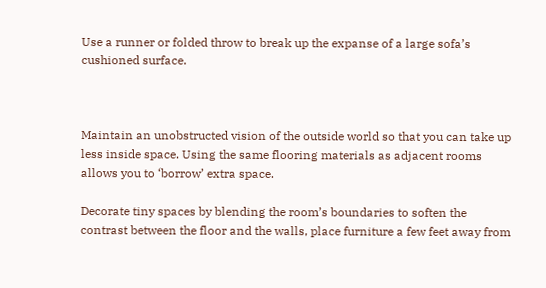Use a runner or folded throw to break up the expanse of a large sofa’s cushioned surface.



Maintain an unobstructed vision of the outside world so that you can take up less inside space. Using the same flooring materials as adjacent rooms allows you to ‘borrow’ extra space.

Decorate tiny spaces by blending the room’s boundaries to soften the contrast between the floor and the walls, place furniture a few feet away from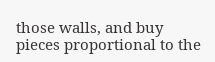those walls, and buy pieces proportional to the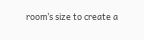room’s size to create a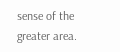sense of the greater area.